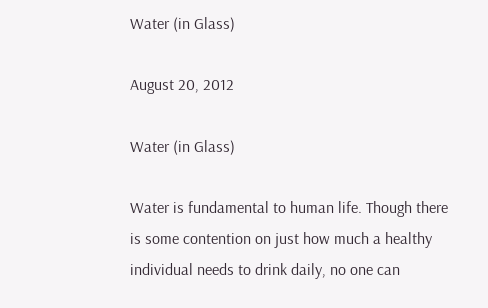Water (in Glass)

August 20, 2012

Water (in Glass)

Water is fundamental to human life. Though there is some contention on just how much a healthy individual needs to drink daily, no one can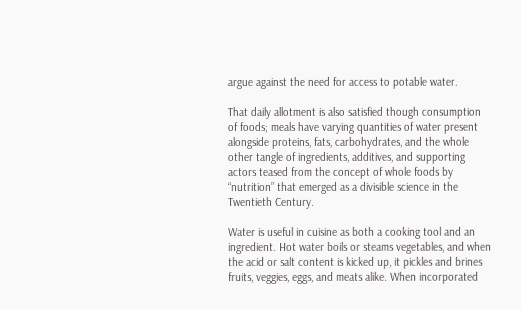argue against the need for access to potable water.

That daily allotment is also satisfied though consumption of foods; meals have varying quantities of water present alongside proteins, fats, carbohydrates, and the whole other tangle of ingredients, additives, and supporting actors teased from the concept of whole foods by “nutrition” that emerged as a divisible science in the Twentieth Century.

Water is useful in cuisine as both a cooking tool and an ingredient. Hot water boils or steams vegetables, and when the acid or salt content is kicked up, it pickles and brines fruits, veggies, eggs, and meats alike. When incorporated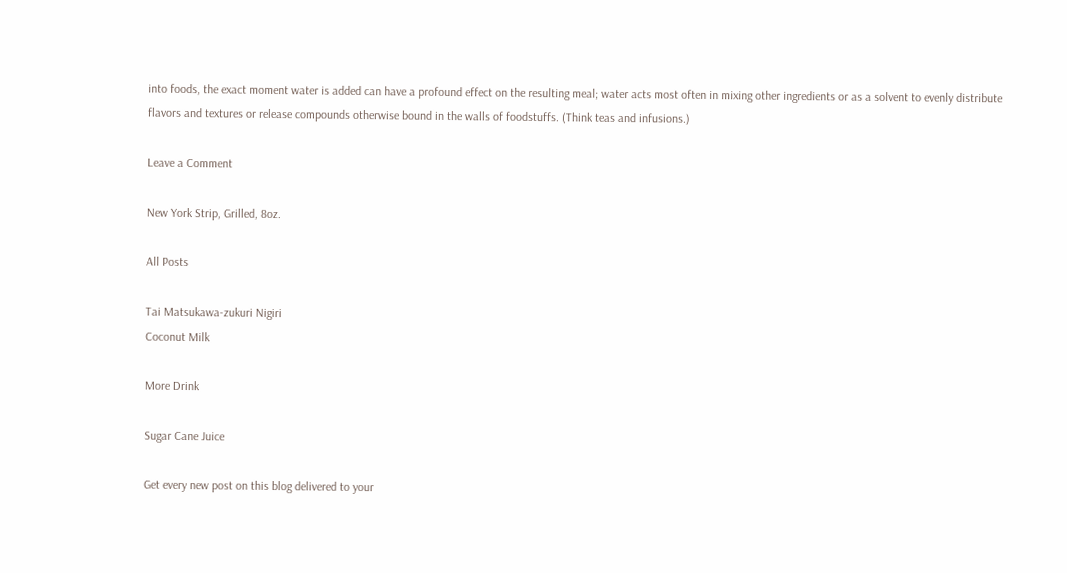into foods, the exact moment water is added can have a profound effect on the resulting meal; water acts most often in mixing other ingredients or as a solvent to evenly distribute flavors and textures or release compounds otherwise bound in the walls of foodstuffs. (Think teas and infusions.)

Leave a Comment

New York Strip, Grilled, 8oz.

All Posts

Tai Matsukawa-zukuri Nigiri
Coconut Milk

More Drink

Sugar Cane Juice

Get every new post on this blog delivered to your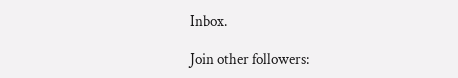Inbox.

Join other followers: